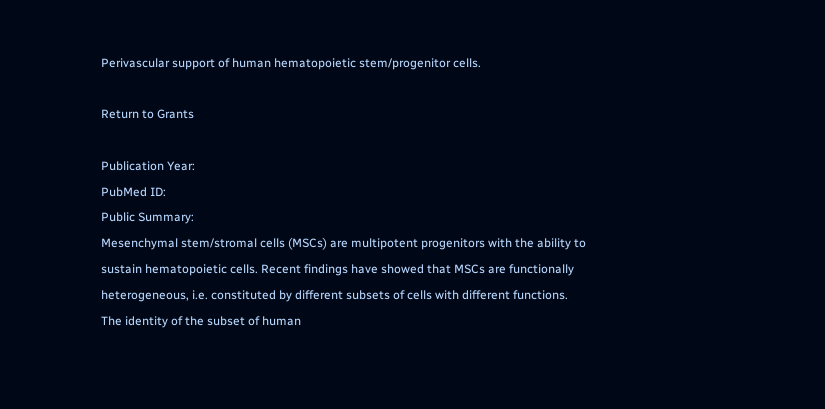Perivascular support of human hematopoietic stem/progenitor cells.

Return to Grants

Publication Year:
PubMed ID:
Public Summary:
Mesenchymal stem/stromal cells (MSCs) are multipotent progenitors with the ability to sustain hematopoietic cells. Recent findings have showed that MSCs are functionally heterogeneous, i.e. constituted by different subsets of cells with different functions. The identity of the subset of human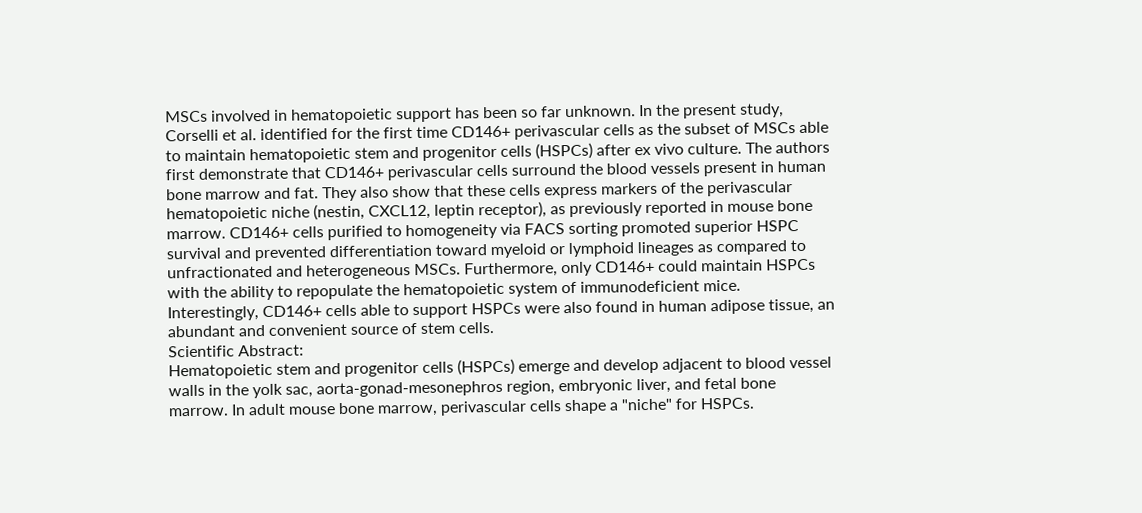MSCs involved in hematopoietic support has been so far unknown. In the present study, Corselli et al. identified for the first time CD146+ perivascular cells as the subset of MSCs able to maintain hematopoietic stem and progenitor cells (HSPCs) after ex vivo culture. The authors first demonstrate that CD146+ perivascular cells surround the blood vessels present in human bone marrow and fat. They also show that these cells express markers of the perivascular hematopoietic niche (nestin, CXCL12, leptin receptor), as previously reported in mouse bone marrow. CD146+ cells purified to homogeneity via FACS sorting promoted superior HSPC survival and prevented differentiation toward myeloid or lymphoid lineages as compared to unfractionated and heterogeneous MSCs. Furthermore, only CD146+ could maintain HSPCs with the ability to repopulate the hematopoietic system of immunodeficient mice. Interestingly, CD146+ cells able to support HSPCs were also found in human adipose tissue, an abundant and convenient source of stem cells.
Scientific Abstract:
Hematopoietic stem and progenitor cells (HSPCs) emerge and develop adjacent to blood vessel walls in the yolk sac, aorta-gonad-mesonephros region, embryonic liver, and fetal bone marrow. In adult mouse bone marrow, perivascular cells shape a "niche" for HSPCs.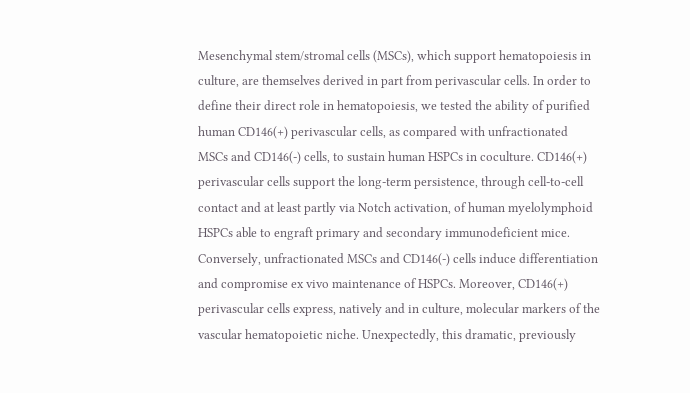Mesenchymal stem/stromal cells (MSCs), which support hematopoiesis in culture, are themselves derived in part from perivascular cells. In order to define their direct role in hematopoiesis, we tested the ability of purified human CD146(+) perivascular cells, as compared with unfractionated MSCs and CD146(-) cells, to sustain human HSPCs in coculture. CD146(+) perivascular cells support the long-term persistence, through cell-to-cell contact and at least partly via Notch activation, of human myelolymphoid HSPCs able to engraft primary and secondary immunodeficient mice. Conversely, unfractionated MSCs and CD146(-) cells induce differentiation and compromise ex vivo maintenance of HSPCs. Moreover, CD146(+) perivascular cells express, natively and in culture, molecular markers of the vascular hematopoietic niche. Unexpectedly, this dramatic, previously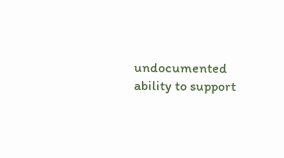undocumented ability to support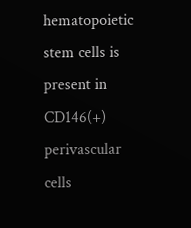hematopoietic stem cells is present in CD146(+) perivascular cells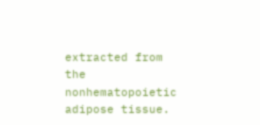extracted from the nonhematopoietic adipose tissue.